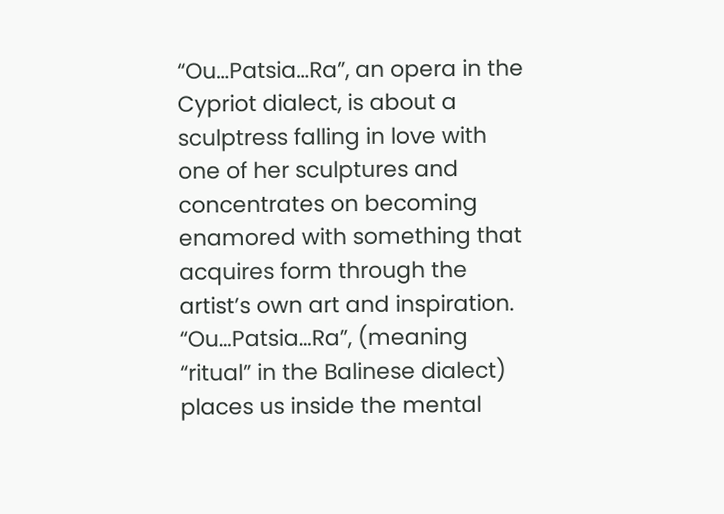“Ou…Patsia…Ra”, an opera in the Cypriot dialect, is about a sculptress falling in love with one of her sculptures and concentrates on becoming enamored with something that acquires form through the artist’s own art and inspiration. “Ou…Patsia…Ra”, (meaning “ritual” in the Balinese dialect) places us inside the mental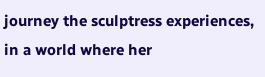journey the sculptress experiences, in a world where her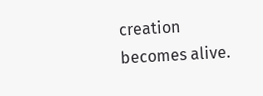creation becomes alive.